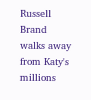Russell Brand walks away from Katy's millions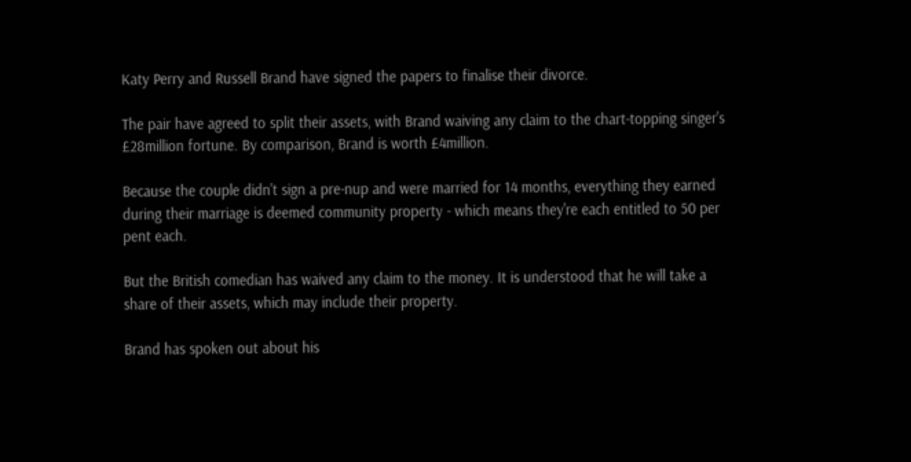Katy Perry and Russell Brand have signed the papers to finalise their divorce.

The pair have agreed to split their assets, with Brand waiving any claim to the chart-topping singer's £28million fortune. By comparison, Brand is worth £4million.

Because the couple didn't sign a pre-nup and were married for 14 months, everything they earned during their marriage is deemed community property - which means they're each entitled to 50 per pent each.

But the British comedian has waived any claim to the money. It is understood that he will take a share of their assets, which may include their property.

Brand has spoken out about his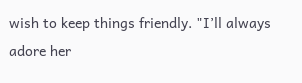wish to keep things friendly. "I’ll always adore her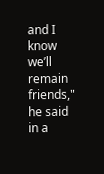and I know we’ll remain friends," he said in a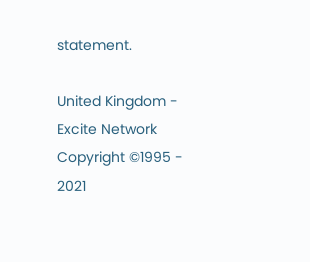statement.

United Kingdom - Excite Network Copyright ©1995 - 2021